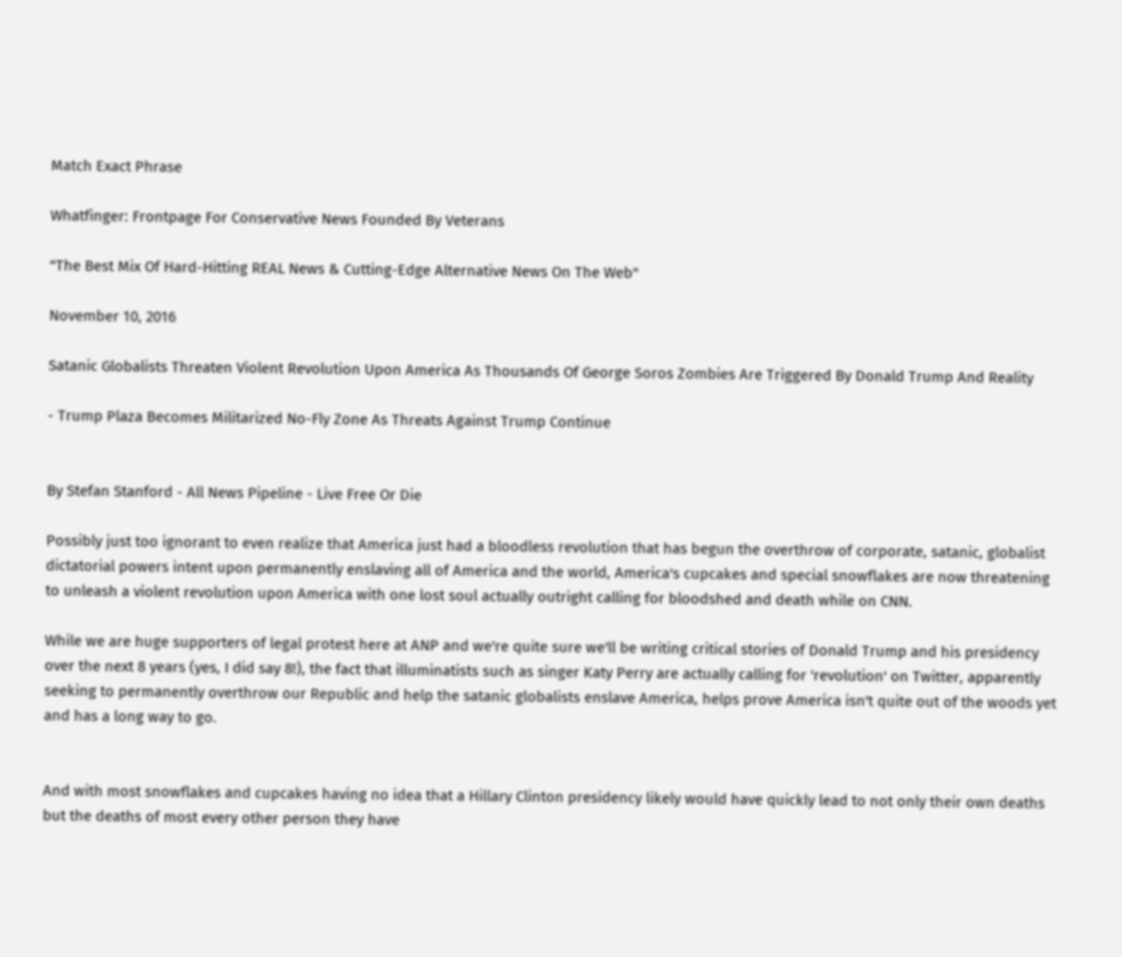Match Exact Phrase

Whatfinger: Frontpage For Conservative News Founded By Veterans

"The Best Mix Of Hard-Hitting REAL News & Cutting-Edge Alternative News On The Web"

November 10, 2016

Satanic Globalists Threaten Violent Revolution Upon America As Thousands Of George Soros Zombies Are Triggered By Donald Trump And Reality

- Trump Plaza Becomes Militarized No-Fly Zone As Threats Against Trump Continue


By Stefan Stanford - All News Pipeline - Live Free Or Die

Possibly just too ignorant to even realize that America just had a bloodless revolution that has begun the overthrow of corporate, satanic, globalist dictatorial powers intent upon permanently enslaving all of America and the world, America's cupcakes and special snowflakes are now threatening to unleash a violent revolution upon America with one lost soul actually outright calling for bloodshed and death while on CNN.

While we are huge supporters of legal protest here at ANP and we're quite sure we'll be writing critical stories of Donald Trump and his presidency over the next 8 years (yes, I did say 8!), the fact that illuminatists such as singer Katy Perry are actually calling for 'revolution' on Twitter, apparently seeking to permanently overthrow our Republic and help the satanic globalists enslave America, helps prove America isn't quite out of the woods yet and has a long way to go.


And with most snowflakes and cupcakes having no idea that a Hillary Clinton presidency likely would have quickly lead to not only their own deaths but the deaths of most every other person they have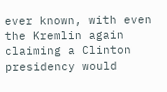ever known, with even the Kremlin again claiming a Clinton presidency would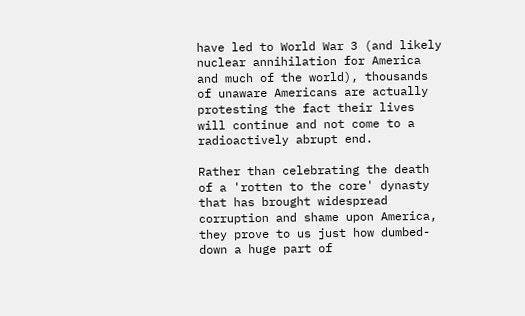have led to World War 3 (and likely nuclear annihilation for America and much of the world), thousands of unaware Americans are actually protesting the fact their lives will continue and not come to a radioactively abrupt end.

Rather than celebrating the death of a 'rotten to the core' dynasty that has brought widespread corruption and shame upon America, they prove to us just how dumbed-down a huge part of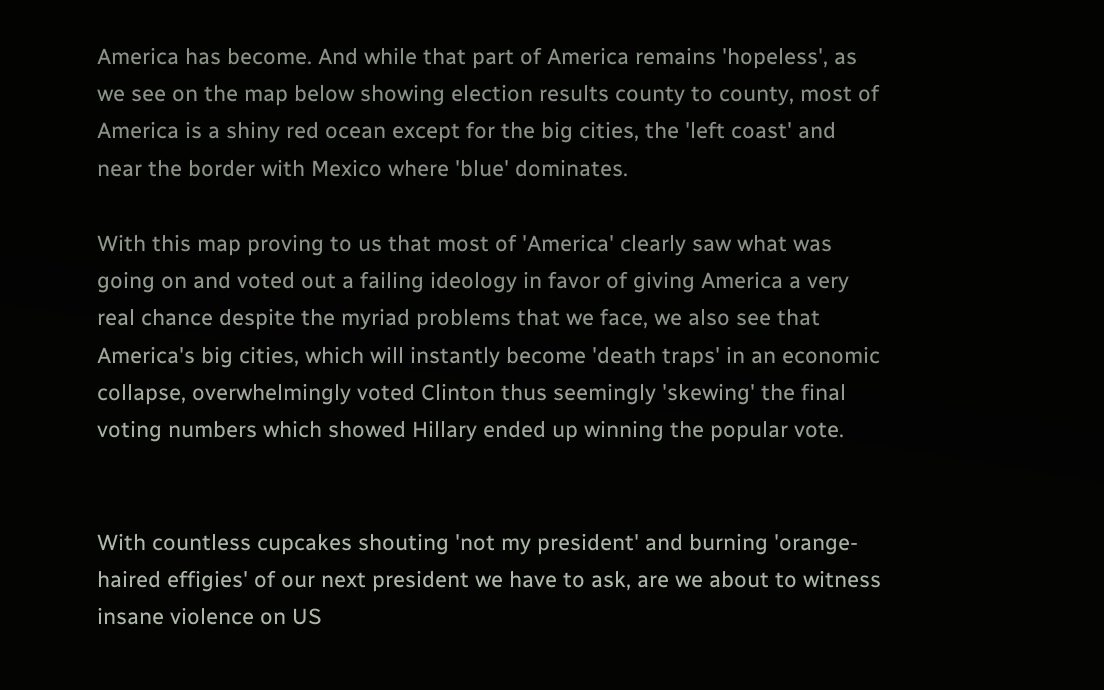America has become. And while that part of America remains 'hopeless', as we see on the map below showing election results county to county, most of America is a shiny red ocean except for the big cities, the 'left coast' and near the border with Mexico where 'blue' dominates.

With this map proving to us that most of 'America' clearly saw what was going on and voted out a failing ideology in favor of giving America a very real chance despite the myriad problems that we face, we also see that America's big cities, which will instantly become 'death traps' in an economic collapse, overwhelmingly voted Clinton thus seemingly 'skewing' the final voting numbers which showed Hillary ended up winning the popular vote.


With countless cupcakes shouting 'not my president' and burning 'orange-haired effigies' of our next president we have to ask, are we about to witness insane violence on US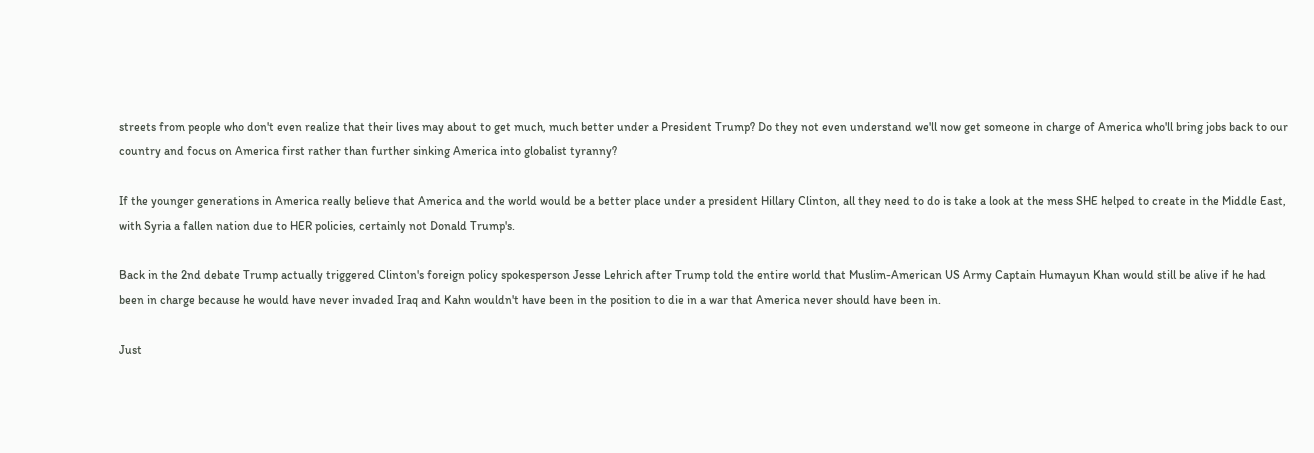streets from people who don't even realize that their lives may about to get much, much better under a President Trump? Do they not even understand we'll now get someone in charge of America who'll bring jobs back to our country and focus on America first rather than further sinking America into globalist tyranny?

If the younger generations in America really believe that America and the world would be a better place under a president Hillary Clinton, all they need to do is take a look at the mess SHE helped to create in the Middle East, with Syria a fallen nation due to HER policies, certainly not Donald Trump's.

Back in the 2nd debate Trump actually triggered Clinton's foreign policy spokesperson Jesse Lehrich after Trump told the entire world that Muslim-American US Army Captain Humayun Khan would still be alive if he had been in charge because he would have never invaded Iraq and Kahn wouldn't have been in the position to die in a war that America never should have been in.

Just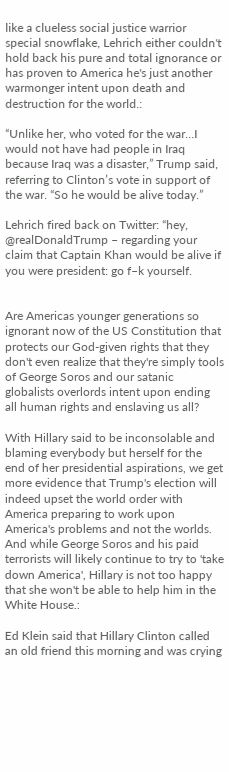like a clueless social justice warrior special snowflake, Lehrich either couldn't hold back his pure and total ignorance or has proven to America he's just another warmonger intent upon death and destruction for the world.:

“Unlike her, who voted for the war…I would not have had people in Iraq because Iraq was a disaster,” Trump said, referring to Clinton’s vote in support of the war. “So he would be alive today.”

Lehrich fired back on Twitter: “hey, @realDonaldTrump – regarding your claim that Captain Khan would be alive if you were president: go f–k yourself.


Are Americas younger generations so ignorant now of the US Constitution that protects our God-given rights that they don't even realize that they're simply tools of George Soros and our satanic globalists overlords intent upon ending all human rights and enslaving us all?

With Hillary said to be inconsolable and blaming everybody but herself for the end of her presidential aspirations, we get more evidence that Trump's election will indeed upset the world order with America preparing to work upon America's problems and not the worlds. And while George Soros and his paid terrorists will likely continue to try to 'take down America', Hillary is not too happy that she won't be able to help him in the White House.:

Ed Klein said that Hillary Clinton called an old friend this morning and was crying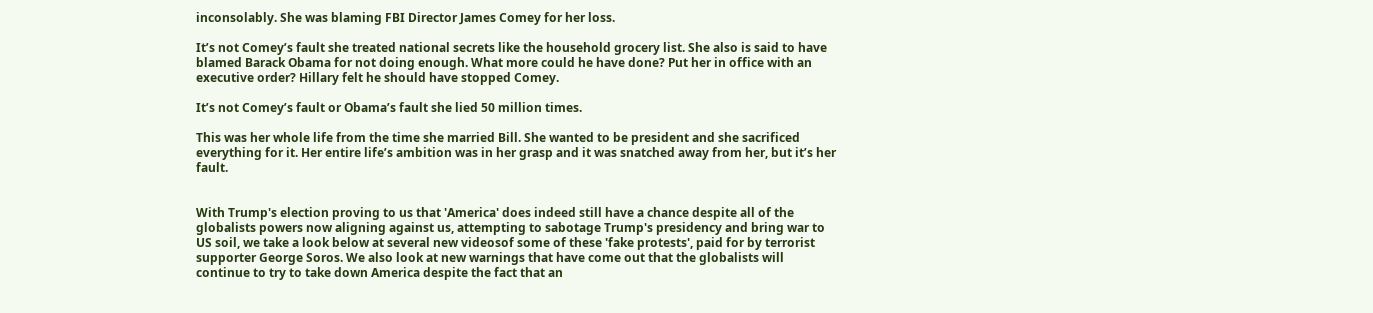inconsolably. She was blaming FBI Director James Comey for her loss.

It’s not Comey’s fault she treated national secrets like the household grocery list. She also is said to have blamed Barack Obama for not doing enough. What more could he have done? Put her in office with an executive order? Hillary felt he should have stopped Comey.

It’s not Comey’s fault or Obama’s fault she lied 50 million times.

This was her whole life from the time she married Bill. She wanted to be president and she sacrificed everything for it. Her entire life’s ambition was in her grasp and it was snatched away from her, but it’s her fault.


With Trump's election proving to us that 'America' does indeed still have a chance despite all of the globalists powers now aligning against us, attempting to sabotage Trump's presidency and bring war to US soil, we take a look below at several new videosof some of these 'fake protests', paid for by terrorist supporter George Soros. We also look at new warnings that have come out that the globalists will continue to try to take down America despite the fact that an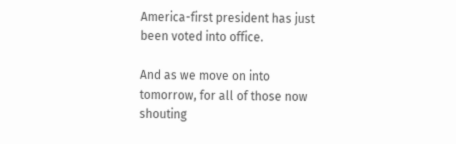America-first president has just been voted into office.

And as we move on into tomorrow, for all of those now shouting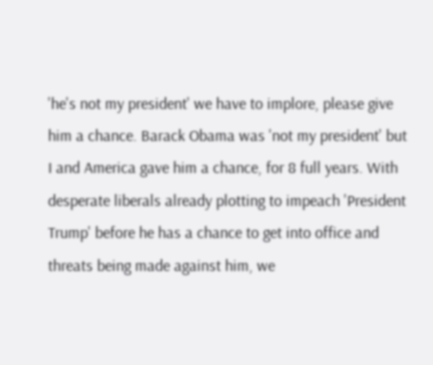'he's not my president' we have to implore, please give him a chance. Barack Obama was 'not my president' but I and America gave him a chance, for 8 full years. With desperate liberals already plotting to impeach 'President Trump' before he has a chance to get into office and threats being made against him, we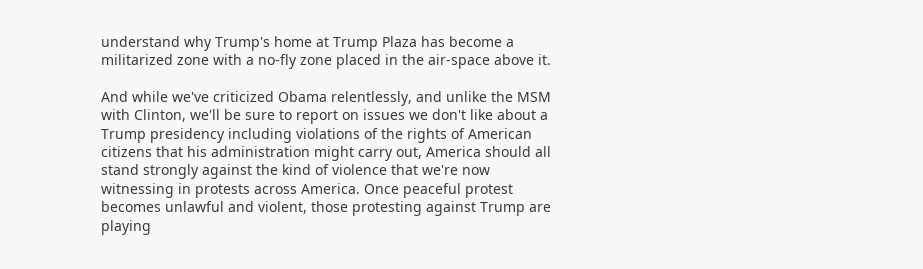understand why Trump's home at Trump Plaza has become a militarized zone with a no-fly zone placed in the air-space above it.

And while we've criticized Obama relentlessly, and unlike the MSM with Clinton, we'll be sure to report on issues we don't like about a Trump presidency including violations of the rights of American citizens that his administration might carry out, America should all stand strongly against the kind of violence that we're now witnessing in protests across America. Once peaceful protest becomes unlawful and violent, those protesting against Trump are playing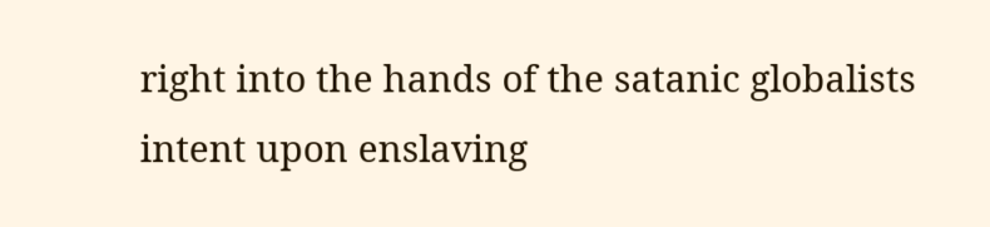right into the hands of the satanic globalists intent upon enslaving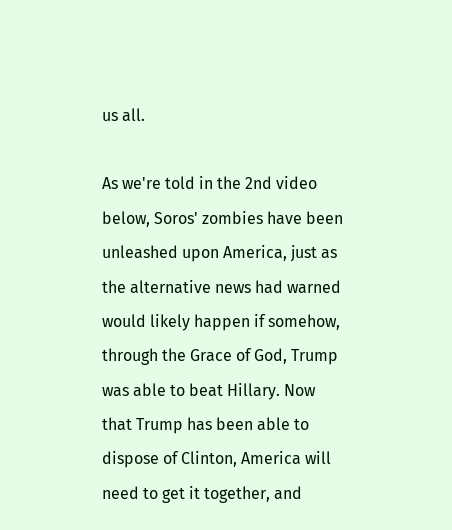us all.

As we're told in the 2nd video below, Soros' zombies have been unleashed upon America, just as the alternative news had warned would likely happen if somehow, through the Grace of God, Trump was able to beat Hillary. Now that Trump has been able to dispose of Clinton, America will need to get it together, and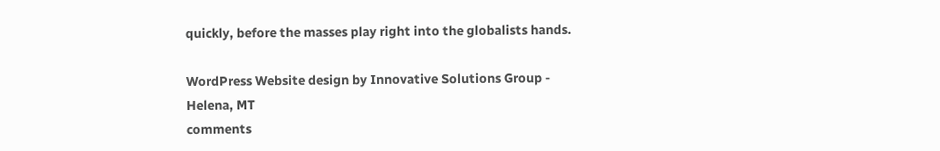quickly, before the masses play right into the globalists hands.

WordPress Website design by Innovative Solutions Group - Helena, MT
comments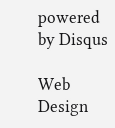powered by Disqus

Web Design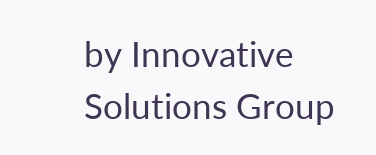by Innovative Solutions Group